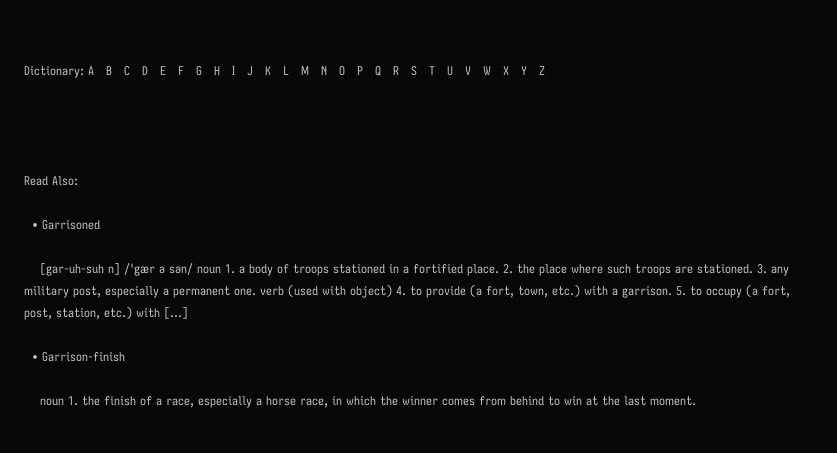Dictionary: A   B   C   D   E   F   G   H   I   J   K   L   M   N   O   P   Q   R   S   T   U   V   W   X   Y   Z




Read Also:

  • Garrisoned

    [gar-uh-suh n] /ˈgær ə sən/ noun 1. a body of troops stationed in a fortified place. 2. the place where such troops are stationed. 3. any military post, especially a permanent one. verb (used with object) 4. to provide (a fort, town, etc.) with a garrison. 5. to occupy (a fort, post, station, etc.) with […]

  • Garrison-finish

    noun 1. the finish of a race, especially a horse race, in which the winner comes from behind to win at the last moment.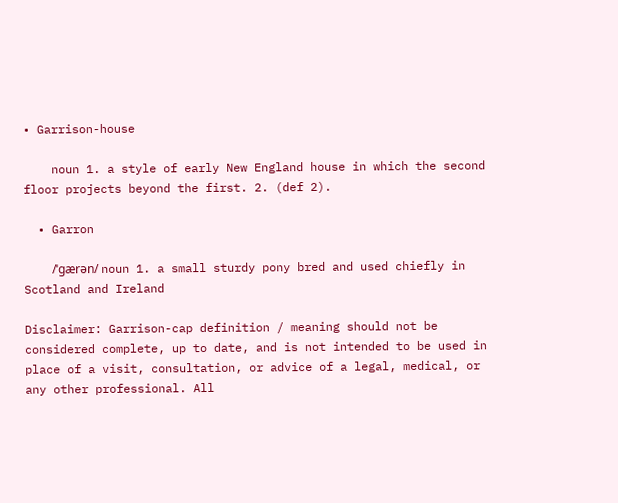• Garrison-house

    noun 1. a style of early New England house in which the second floor projects beyond the first. 2. (def 2).

  • Garron

    /ˈɡærən/ noun 1. a small sturdy pony bred and used chiefly in Scotland and Ireland

Disclaimer: Garrison-cap definition / meaning should not be considered complete, up to date, and is not intended to be used in place of a visit, consultation, or advice of a legal, medical, or any other professional. All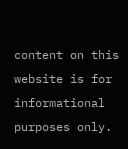content on this website is for informational purposes only.